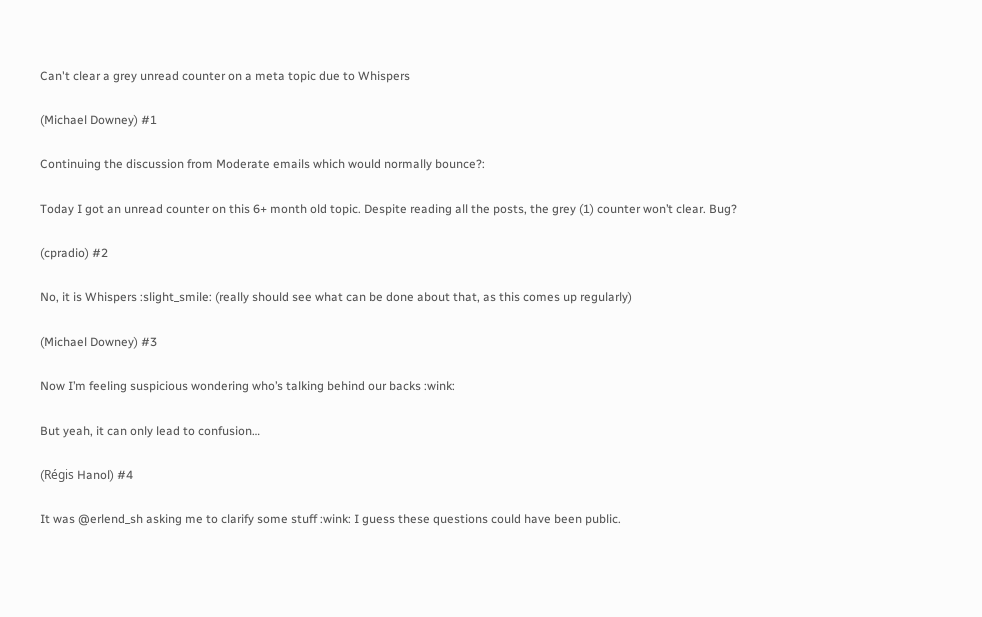Can't clear a grey unread counter on a meta topic due to Whispers

(Michael Downey) #1

Continuing the discussion from Moderate emails which would normally bounce?:

Today I got an unread counter on this 6+ month old topic. Despite reading all the posts, the grey (1) counter won’t clear. Bug?

(cpradio) #2

No, it is Whispers :slight_smile: (really should see what can be done about that, as this comes up regularly)

(Michael Downey) #3

Now I’m feeling suspicious wondering who’s talking behind our backs :wink:

But yeah, it can only lead to confusion…

(Régis Hanol) #4

It was @erlend_sh asking me to clarify some stuff :wink: I guess these questions could have been public.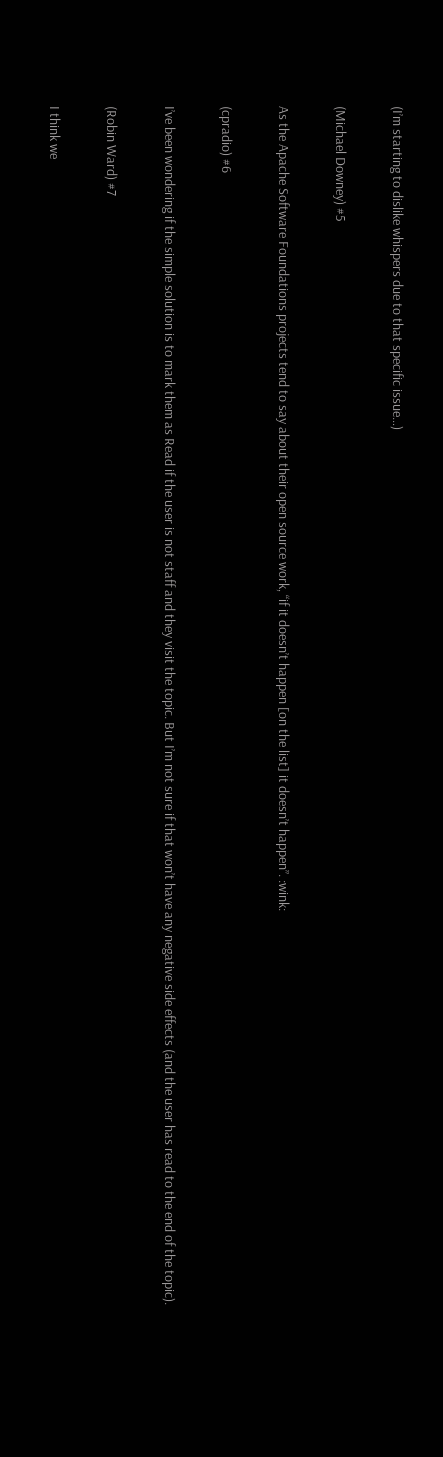(I’m starting to dislike whispers due to that specific issue…)

(Michael Downey) #5

As the Apache Software Foundations projects tend to say about their open source work, “if it doesn’t happen [on the list] it doesn’t happen”. :wink:

(cpradio) #6

I’ve been wondering if the simple solution is to mark them as Read if the user is not staff and they visit the topic. But I’m not sure if that won’t have any negative side effects (and the user has read to the end of the topic).

(Robin Ward) #7

I think we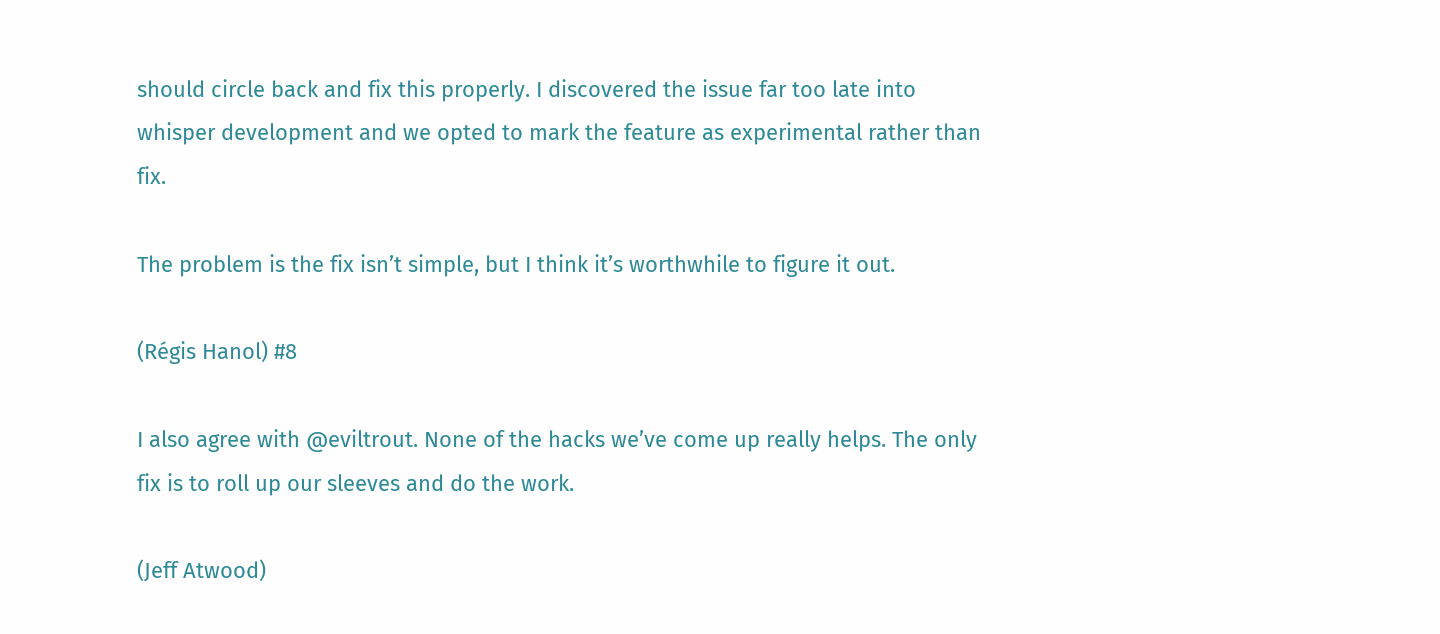should circle back and fix this properly. I discovered the issue far too late into whisper development and we opted to mark the feature as experimental rather than fix.

The problem is the fix isn’t simple, but I think it’s worthwhile to figure it out.

(Régis Hanol) #8

I also agree with @eviltrout. None of the hacks we’ve come up really helps. The only fix is to roll up our sleeves and do the work.

(Jeff Atwood)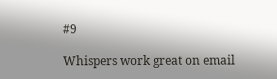#9

Whispers work great on email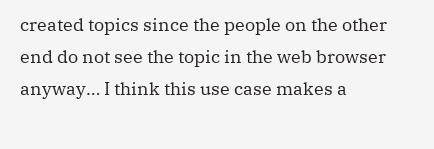created topics since the people on the other end do not see the topic in the web browser anyway… I think this use case makes a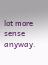lot more sense anyway.